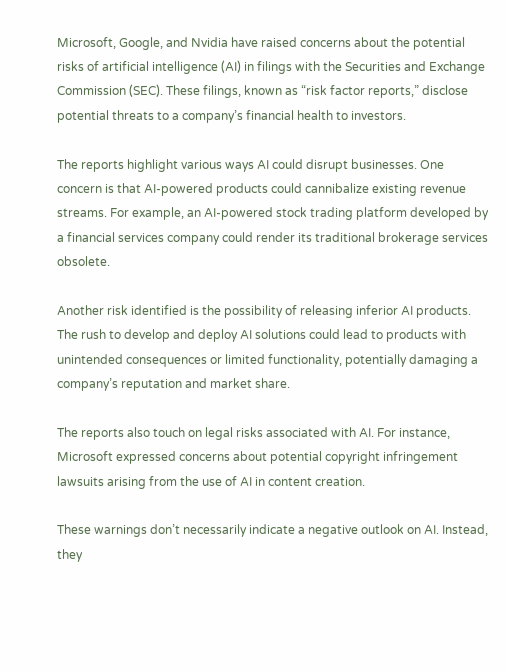Microsoft, Google, and Nvidia have raised concerns about the potential risks of artificial intelligence (AI) in filings with the Securities and Exchange Commission (SEC). These filings, known as “risk factor reports,” disclose potential threats to a company’s financial health to investors.

The reports highlight various ways AI could disrupt businesses. One concern is that AI-powered products could cannibalize existing revenue streams. For example, an AI-powered stock trading platform developed by a financial services company could render its traditional brokerage services obsolete.

Another risk identified is the possibility of releasing inferior AI products. The rush to develop and deploy AI solutions could lead to products with unintended consequences or limited functionality, potentially damaging a company’s reputation and market share.

The reports also touch on legal risks associated with AI. For instance, Microsoft expressed concerns about potential copyright infringement lawsuits arising from the use of AI in content creation.

These warnings don’t necessarily indicate a negative outlook on AI. Instead, they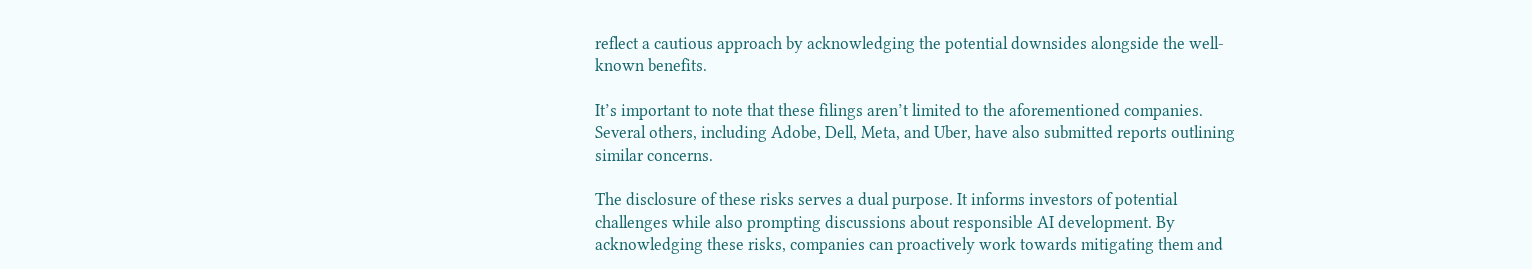reflect a cautious approach by acknowledging the potential downsides alongside the well-known benefits.

It’s important to note that these filings aren’t limited to the aforementioned companies. Several others, including Adobe, Dell, Meta, and Uber, have also submitted reports outlining similar concerns.

The disclosure of these risks serves a dual purpose. It informs investors of potential challenges while also prompting discussions about responsible AI development. By acknowledging these risks, companies can proactively work towards mitigating them and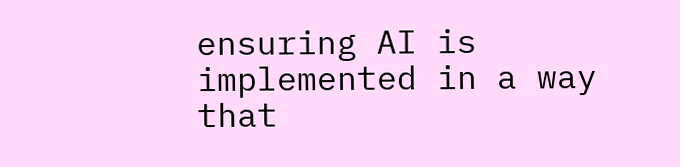ensuring AI is implemented in a way that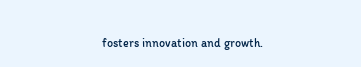fosters innovation and growth.